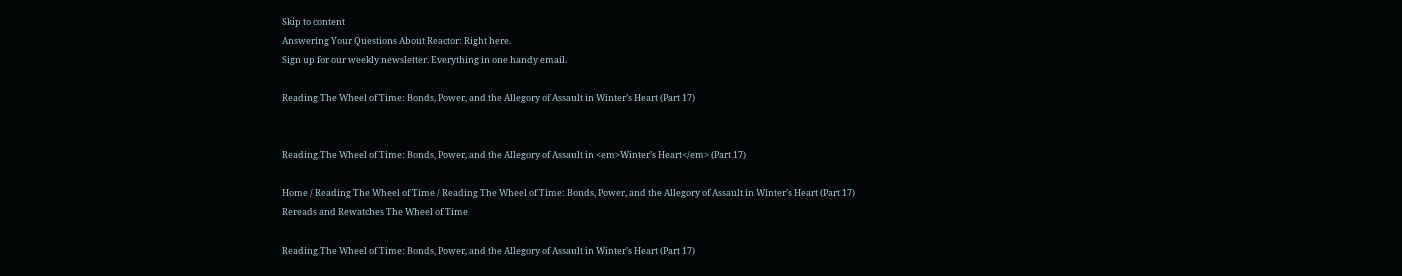Skip to content
Answering Your Questions About Reactor: Right here.
Sign up for our weekly newsletter. Everything in one handy email.

Reading The Wheel of Time: Bonds, Power, and the Allegory of Assault in Winter’s Heart (Part 17)


Reading The Wheel of Time: Bonds, Power, and the Allegory of Assault in <em>Winter’s Heart</em> (Part 17)

Home / Reading The Wheel of Time / Reading The Wheel of Time: Bonds, Power, and the Allegory of Assault in Winter’s Heart (Part 17)
Rereads and Rewatches The Wheel of Time

Reading The Wheel of Time: Bonds, Power, and the Allegory of Assault in Winter’s Heart (Part 17)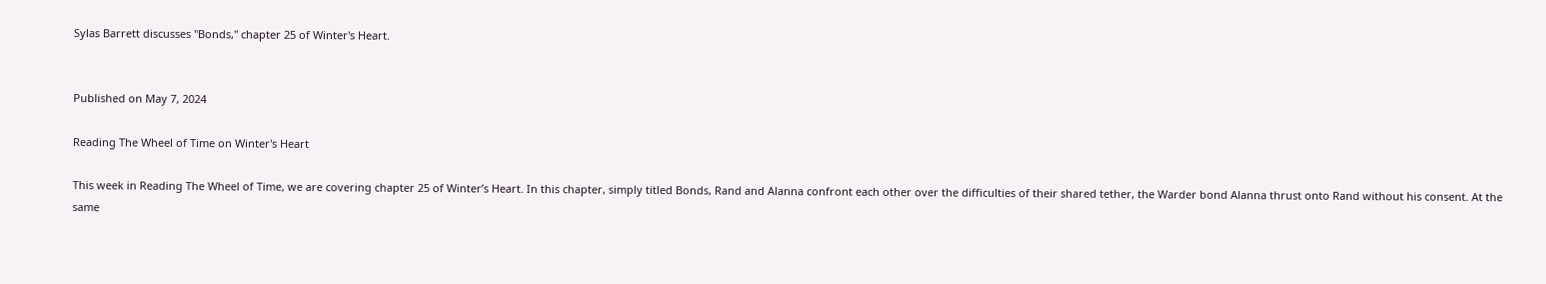Sylas Barrett discusses "Bonds," chapter 25 of Winter's Heart.


Published on May 7, 2024

Reading The Wheel of Time on Winter's Heart

This week in Reading The Wheel of Time, we are covering chapter 25 of Winter’s Heart. In this chapter, simply titled Bonds, Rand and Alanna confront each other over the difficulties of their shared tether, the Warder bond Alanna thrust onto Rand without his consent. At the same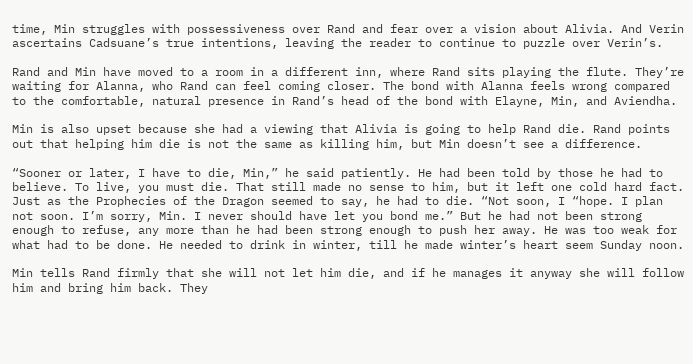time, Min struggles with possessiveness over Rand and fear over a vision about Alivia. And Verin ascertains Cadsuane’s true intentions, leaving the reader to continue to puzzle over Verin’s.

Rand and Min have moved to a room in a different inn, where Rand sits playing the flute. They’re waiting for Alanna, who Rand can feel coming closer. The bond with Alanna feels wrong compared to the comfortable, natural presence in Rand’s head of the bond with Elayne, Min, and Aviendha.

Min is also upset because she had a viewing that Alivia is going to help Rand die. Rand points out that helping him die is not the same as killing him, but Min doesn’t see a difference.

“Sooner or later, I have to die, Min,” he said patiently. He had been told by those he had to believe. To live, you must die. That still made no sense to him, but it left one cold hard fact. Just as the Prophecies of the Dragon seemed to say, he had to die. “Not soon, I “hope. I plan not soon. I’m sorry, Min. I never should have let you bond me.” But he had not been strong enough to refuse, any more than he had been strong enough to push her away. He was too weak for what had to be done. He needed to drink in winter, till he made winter’s heart seem Sunday noon.

Min tells Rand firmly that she will not let him die, and if he manages it anyway she will follow him and bring him back. They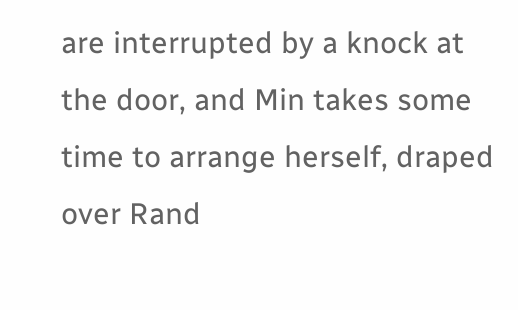are interrupted by a knock at the door, and Min takes some time to arrange herself, draped over Rand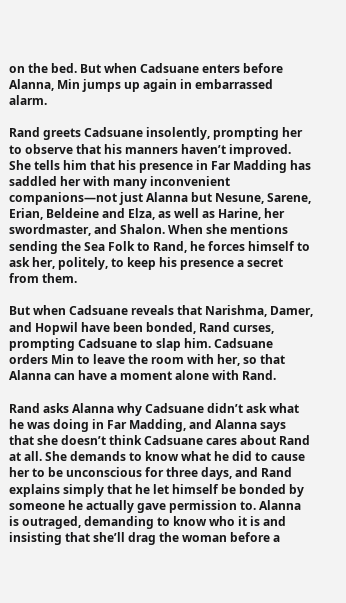on the bed. But when Cadsuane enters before Alanna, Min jumps up again in embarrassed alarm.

Rand greets Cadsuane insolently, prompting her to observe that his manners haven’t improved. She tells him that his presence in Far Madding has saddled her with many inconvenient companions—not just Alanna but Nesune, Sarene, Erian, Beldeine and Elza, as well as Harine, her swordmaster, and Shalon. When she mentions sending the Sea Folk to Rand, he forces himself to ask her, politely, to keep his presence a secret from them.

But when Cadsuane reveals that Narishma, Damer, and Hopwil have been bonded, Rand curses, prompting Cadsuane to slap him. Cadsuane orders Min to leave the room with her, so that Alanna can have a moment alone with Rand.

Rand asks Alanna why Cadsuane didn’t ask what he was doing in Far Madding, and Alanna says that she doesn’t think Cadsuane cares about Rand at all. She demands to know what he did to cause her to be unconscious for three days, and Rand explains simply that he let himself be bonded by someone he actually gave permission to. Alanna is outraged, demanding to know who it is and insisting that she’ll drag the woman before a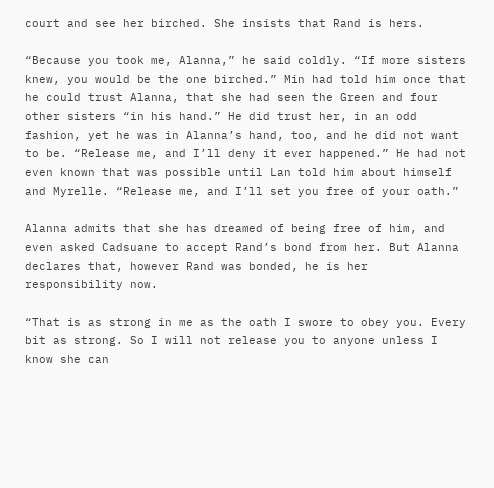court and see her birched. She insists that Rand is hers.

“Because you took me, Alanna,” he said coldly. “If more sisters knew, you would be the one birched.” Min had told him once that he could trust Alanna, that she had seen the Green and four other sisters “in his hand.” He did trust her, in an odd fashion, yet he was in Alanna’s hand, too, and he did not want to be. “Release me, and I’ll deny it ever happened.” He had not even known that was possible until Lan told him about himself and Myrelle. “Release me, and I’ll set you free of your oath.”

Alanna admits that she has dreamed of being free of him, and even asked Cadsuane to accept Rand’s bond from her. But Alanna declares that, however Rand was bonded, he is her responsibility now.

“That is as strong in me as the oath I swore to obey you. Every bit as strong. So I will not release you to anyone unless I know she can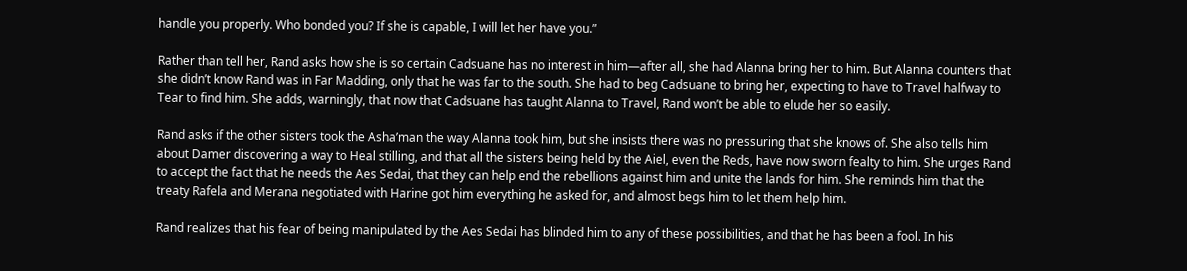handle you properly. Who bonded you? If she is capable, I will let her have you.”

Rather than tell her, Rand asks how she is so certain Cadsuane has no interest in him—after all, she had Alanna bring her to him. But Alanna counters that she didn’t know Rand was in Far Madding, only that he was far to the south. She had to beg Cadsuane to bring her, expecting to have to Travel halfway to Tear to find him. She adds, warningly, that now that Cadsuane has taught Alanna to Travel, Rand won’t be able to elude her so easily.

Rand asks if the other sisters took the Asha’man the way Alanna took him, but she insists there was no pressuring that she knows of. She also tells him about Damer discovering a way to Heal stilling, and that all the sisters being held by the Aiel, even the Reds, have now sworn fealty to him. She urges Rand to accept the fact that he needs the Aes Sedai, that they can help end the rebellions against him and unite the lands for him. She reminds him that the treaty Rafela and Merana negotiated with Harine got him everything he asked for, and almost begs him to let them help him.

Rand realizes that his fear of being manipulated by the Aes Sedai has blinded him to any of these possibilities, and that he has been a fool. In his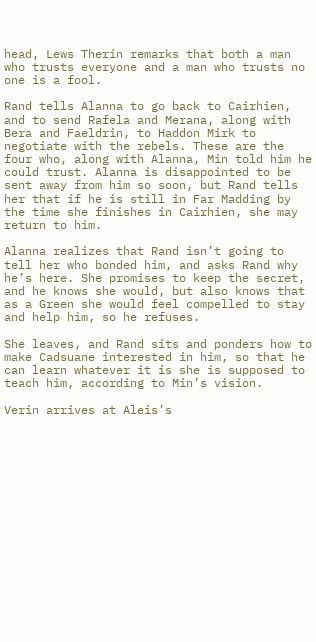head, Lews Therin remarks that both a man who trusts everyone and a man who trusts no one is a fool.

Rand tells Alanna to go back to Cairhien, and to send Rafela and Merana, along with Bera and Faeldrin, to Haddon Mirk to negotiate with the rebels. These are the four who, along with Alanna, Min told him he could trust. Alanna is disappointed to be sent away from him so soon, but Rand tells her that if he is still in Far Madding by the time she finishes in Cairhien, she may return to him.

Alanna realizes that Rand isn’t going to tell her who bonded him, and asks Rand why he’s here. She promises to keep the secret, and he knows she would, but also knows that as a Green she would feel compelled to stay and help him, so he refuses.

She leaves, and Rand sits and ponders how to make Cadsuane interested in him, so that he can learn whatever it is she is supposed to teach him, according to Min’s vision.

Verin arrives at Aleis’s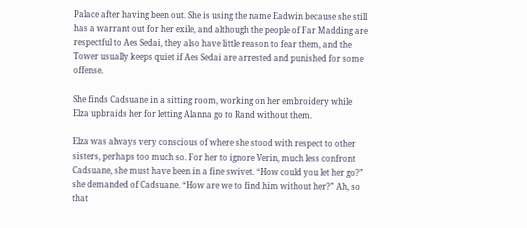Palace after having been out. She is using the name Eadwin because she still has a warrant out for her exile, and although the people of Far Madding are respectful to Aes Sedai, they also have little reason to fear them, and the Tower usually keeps quiet if Aes Sedai are arrested and punished for some offense.

She finds Cadsuane in a sitting room, working on her embroidery while Elza upbraids her for letting Alanna go to Rand without them.

Elza was always very conscious of where she stood with respect to other sisters, perhaps too much so. For her to ignore Verin, much less confront Cadsuane, she must have been in a fine swivet. “How could you let her go?” she demanded of Cadsuane. “How are we to find him without her?” Ah, so that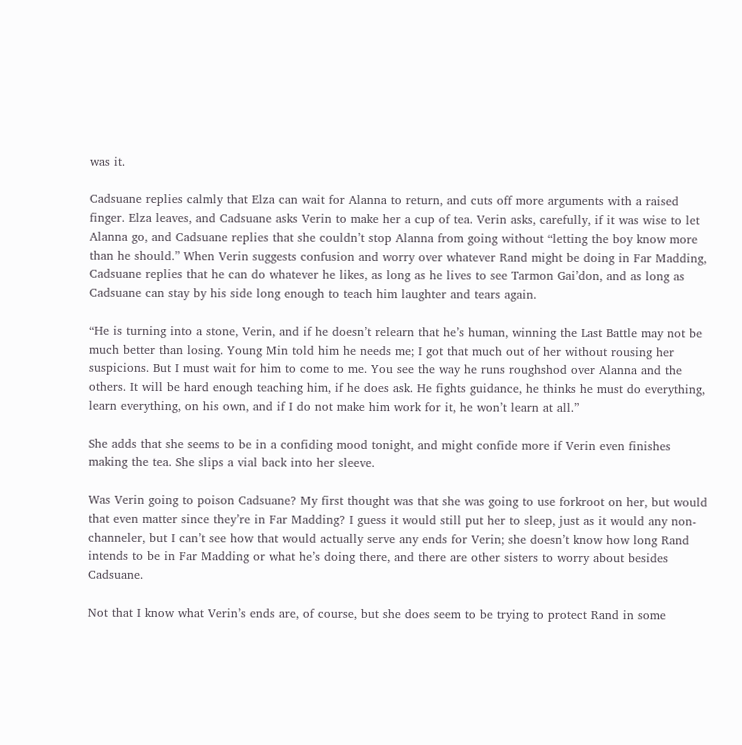was it.

Cadsuane replies calmly that Elza can wait for Alanna to return, and cuts off more arguments with a raised finger. Elza leaves, and Cadsuane asks Verin to make her a cup of tea. Verin asks, carefully, if it was wise to let Alanna go, and Cadsuane replies that she couldn’t stop Alanna from going without “letting the boy know more than he should.” When Verin suggests confusion and worry over whatever Rand might be doing in Far Madding, Cadsuane replies that he can do whatever he likes, as long as he lives to see Tarmon Gai’don, and as long as Cadsuane can stay by his side long enough to teach him laughter and tears again.

“He is turning into a stone, Verin, and if he doesn’t relearn that he’s human, winning the Last Battle may not be much better than losing. Young Min told him he needs me; I got that much out of her without rousing her suspicions. But I must wait for him to come to me. You see the way he runs roughshod over Alanna and the others. It will be hard enough teaching him, if he does ask. He fights guidance, he thinks he must do everything, learn everything, on his own, and if I do not make him work for it, he won’t learn at all.”

She adds that she seems to be in a confiding mood tonight, and might confide more if Verin even finishes making the tea. She slips a vial back into her sleeve.

Was Verin going to poison Cadsuane? My first thought was that she was going to use forkroot on her, but would that even matter since they’re in Far Madding? I guess it would still put her to sleep, just as it would any non-channeler, but I can’t see how that would actually serve any ends for Verin; she doesn’t know how long Rand intends to be in Far Madding or what he’s doing there, and there are other sisters to worry about besides Cadsuane.

Not that I know what Verin’s ends are, of course, but she does seem to be trying to protect Rand in some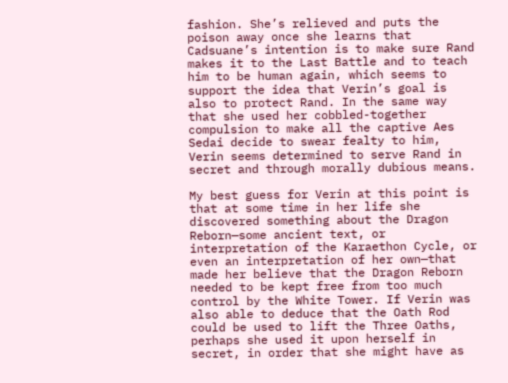fashion. She’s relieved and puts the poison away once she learns that Cadsuane’s intention is to make sure Rand makes it to the Last Battle and to teach him to be human again, which seems to support the idea that Verin’s goal is also to protect Rand. In the same way that she used her cobbled-together compulsion to make all the captive Aes Sedai decide to swear fealty to him, Verin seems determined to serve Rand in secret and through morally dubious means.

My best guess for Verin at this point is that at some time in her life she discovered something about the Dragon Reborn—some ancient text, or interpretation of the Karaethon Cycle, or even an interpretation of her own—that made her believe that the Dragon Reborn needed to be kept free from too much control by the White Tower. If Verin was also able to deduce that the Oath Rod could be used to lift the Three Oaths, perhaps she used it upon herself in secret, in order that she might have as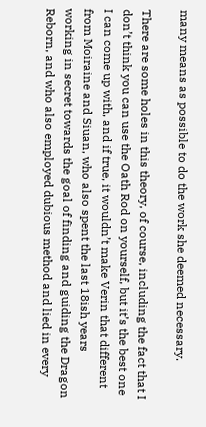many means as possible to do the work she deemed necessary.

There are some holes in this theory, of course, including the fact that I don’t think you can use the Oath Rod on yourself, but it’s the best one I can come up with, and if true, it wouldn’t make Verin that different from Moiraine and Siuan, who also spent the last 18ish years working in secret towards the goal of finding and guiding the Dragon Reborn, and who also employed dubious method and lied in every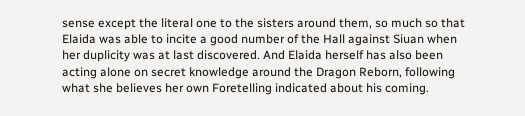sense except the literal one to the sisters around them, so much so that Elaida was able to incite a good number of the Hall against Siuan when her duplicity was at last discovered. And Elaida herself has also been acting alone on secret knowledge around the Dragon Reborn, following what she believes her own Foretelling indicated about his coming.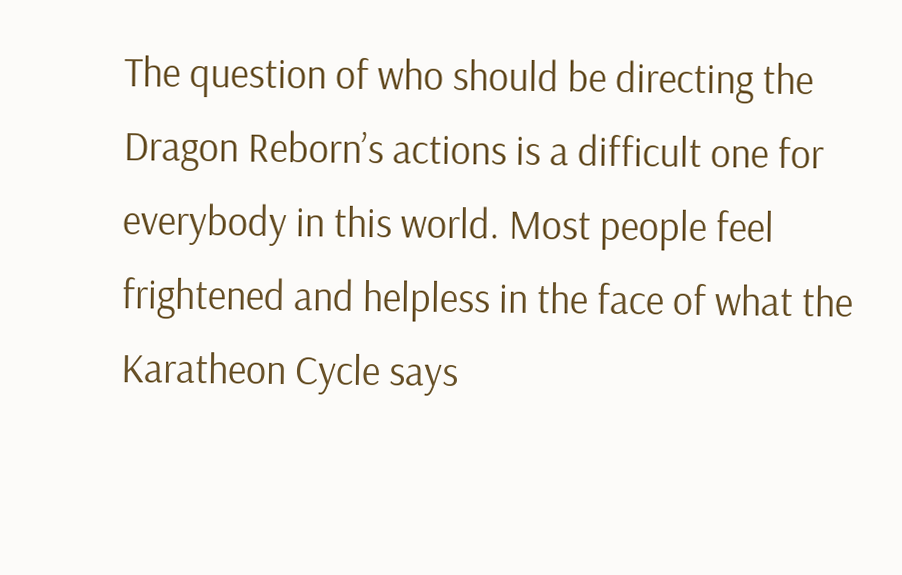The question of who should be directing the Dragon Reborn’s actions is a difficult one for everybody in this world. Most people feel frightened and helpless in the face of what the Karatheon Cycle says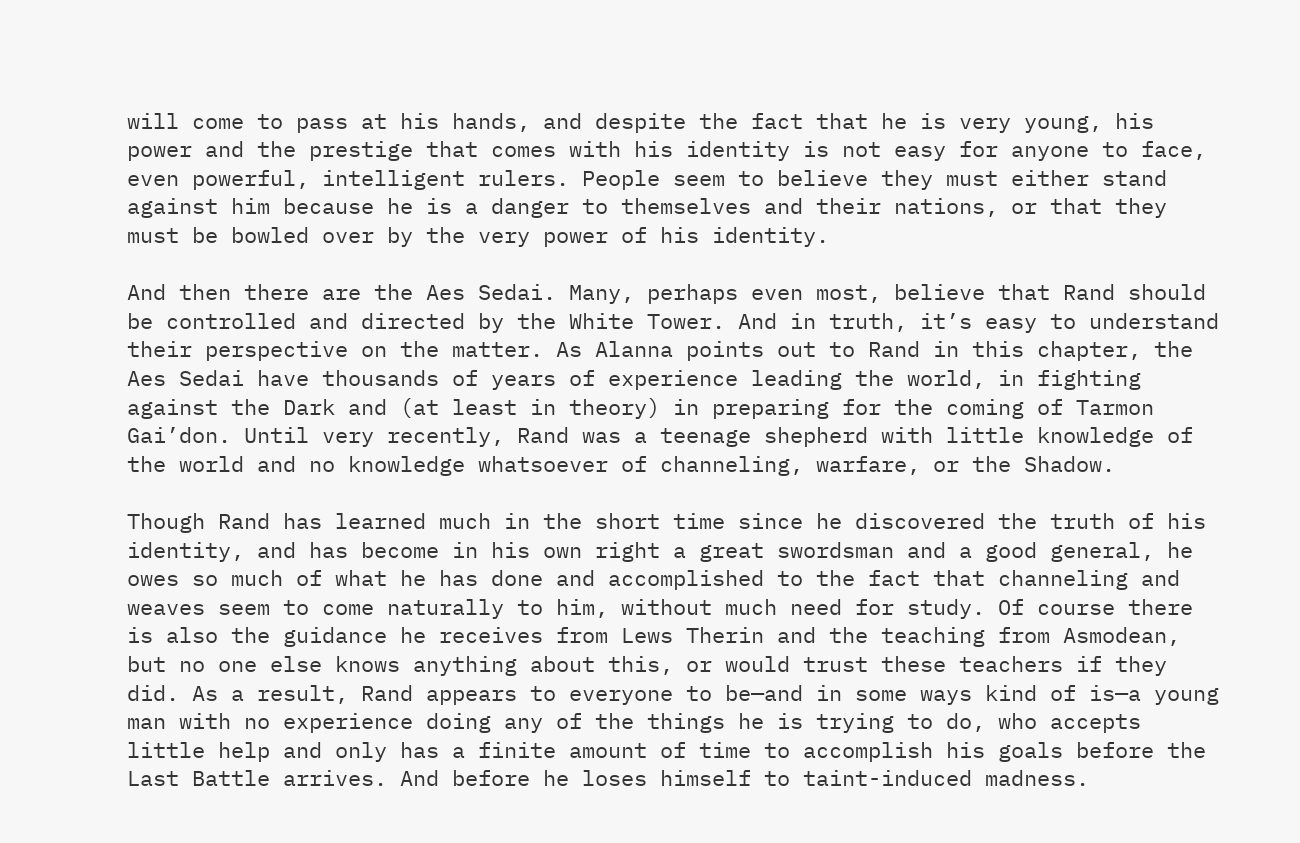will come to pass at his hands, and despite the fact that he is very young, his power and the prestige that comes with his identity is not easy for anyone to face, even powerful, intelligent rulers. People seem to believe they must either stand against him because he is a danger to themselves and their nations, or that they must be bowled over by the very power of his identity.

And then there are the Aes Sedai. Many, perhaps even most, believe that Rand should be controlled and directed by the White Tower. And in truth, it’s easy to understand their perspective on the matter. As Alanna points out to Rand in this chapter, the Aes Sedai have thousands of years of experience leading the world, in fighting against the Dark and (at least in theory) in preparing for the coming of Tarmon Gai’don. Until very recently, Rand was a teenage shepherd with little knowledge of the world and no knowledge whatsoever of channeling, warfare, or the Shadow.

Though Rand has learned much in the short time since he discovered the truth of his identity, and has become in his own right a great swordsman and a good general, he owes so much of what he has done and accomplished to the fact that channeling and weaves seem to come naturally to him, without much need for study. Of course there is also the guidance he receives from Lews Therin and the teaching from Asmodean, but no one else knows anything about this, or would trust these teachers if they did. As a result, Rand appears to everyone to be—and in some ways kind of is—a young man with no experience doing any of the things he is trying to do, who accepts little help and only has a finite amount of time to accomplish his goals before the Last Battle arrives. And before he loses himself to taint-induced madness.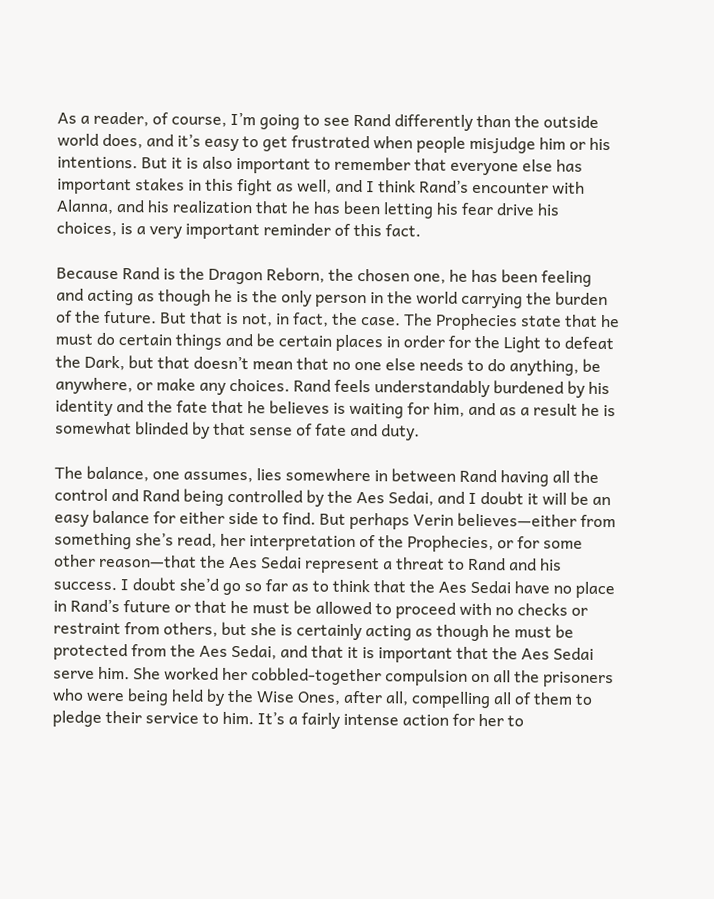As a reader, of course, I’m going to see Rand differently than the outside world does, and it’s easy to get frustrated when people misjudge him or his intentions. But it is also important to remember that everyone else has important stakes in this fight as well, and I think Rand’s encounter with Alanna, and his realization that he has been letting his fear drive his choices, is a very important reminder of this fact.

Because Rand is the Dragon Reborn, the chosen one, he has been feeling and acting as though he is the only person in the world carrying the burden of the future. But that is not, in fact, the case. The Prophecies state that he must do certain things and be certain places in order for the Light to defeat the Dark, but that doesn’t mean that no one else needs to do anything, be anywhere, or make any choices. Rand feels understandably burdened by his identity and the fate that he believes is waiting for him, and as a result he is somewhat blinded by that sense of fate and duty.

The balance, one assumes, lies somewhere in between Rand having all the control and Rand being controlled by the Aes Sedai, and I doubt it will be an easy balance for either side to find. But perhaps Verin believes—either from something she’s read, her interpretation of the Prophecies, or for some other reason—that the Aes Sedai represent a threat to Rand and his success. I doubt she’d go so far as to think that the Aes Sedai have no place in Rand’s future or that he must be allowed to proceed with no checks or restraint from others, but she is certainly acting as though he must be protected from the Aes Sedai, and that it is important that the Aes Sedai serve him. She worked her cobbled-together compulsion on all the prisoners who were being held by the Wise Ones, after all, compelling all of them to pledge their service to him. It’s a fairly intense action for her to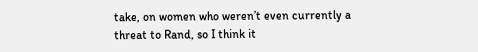take, on women who weren’t even currently a threat to Rand, so I think it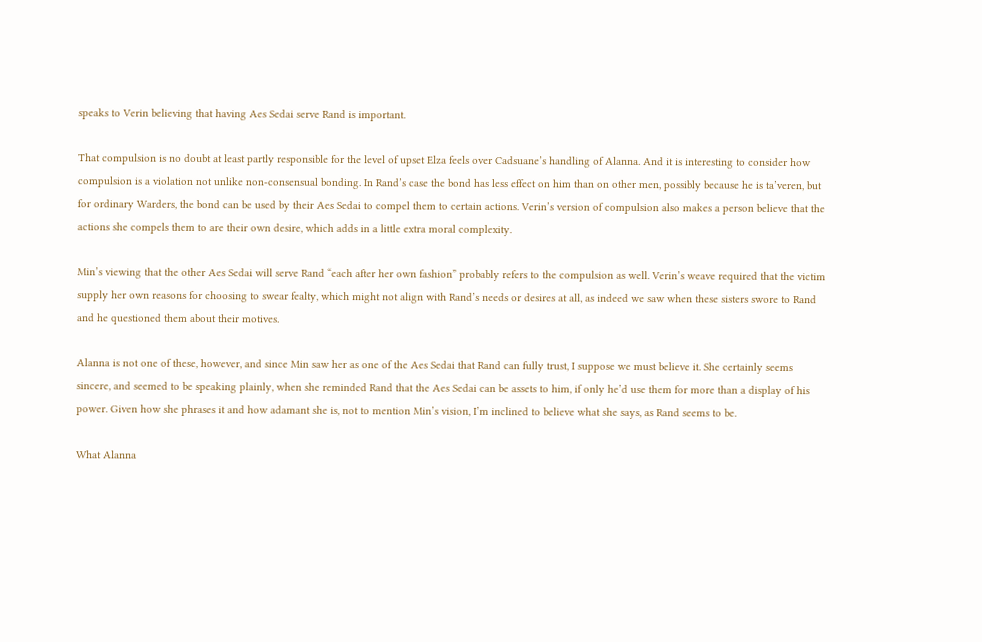speaks to Verin believing that having Aes Sedai serve Rand is important.

That compulsion is no doubt at least partly responsible for the level of upset Elza feels over Cadsuane’s handling of Alanna. And it is interesting to consider how compulsion is a violation not unlike non-consensual bonding. In Rand’s case the bond has less effect on him than on other men, possibly because he is ta’veren, but for ordinary Warders, the bond can be used by their Aes Sedai to compel them to certain actions. Verin’s version of compulsion also makes a person believe that the actions she compels them to are their own desire, which adds in a little extra moral complexity.

Min’s viewing that the other Aes Sedai will serve Rand “each after her own fashion” probably refers to the compulsion as well. Verin’s weave required that the victim supply her own reasons for choosing to swear fealty, which might not align with Rand’s needs or desires at all, as indeed we saw when these sisters swore to Rand and he questioned them about their motives.

Alanna is not one of these, however, and since Min saw her as one of the Aes Sedai that Rand can fully trust, I suppose we must believe it. She certainly seems sincere, and seemed to be speaking plainly, when she reminded Rand that the Aes Sedai can be assets to him, if only he’d use them for more than a display of his power. Given how she phrases it and how adamant she is, not to mention Min’s vision, I’m inclined to believe what she says, as Rand seems to be.

What Alanna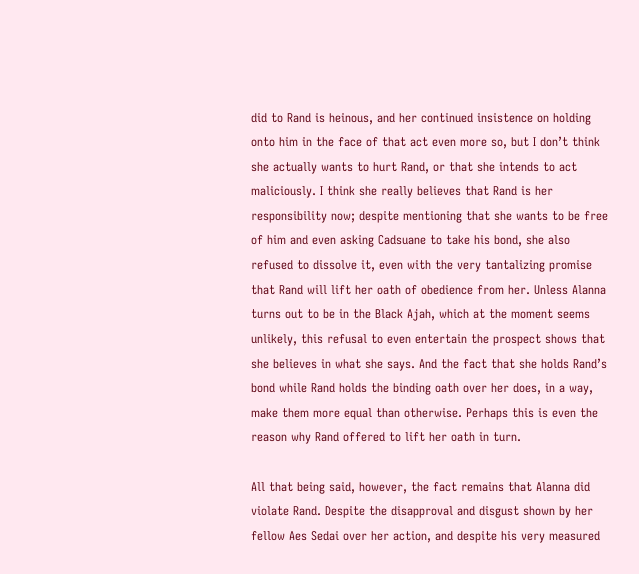did to Rand is heinous, and her continued insistence on holding onto him in the face of that act even more so, but I don’t think she actually wants to hurt Rand, or that she intends to act maliciously. I think she really believes that Rand is her responsibility now; despite mentioning that she wants to be free of him and even asking Cadsuane to take his bond, she also refused to dissolve it, even with the very tantalizing promise that Rand will lift her oath of obedience from her. Unless Alanna turns out to be in the Black Ajah, which at the moment seems unlikely, this refusal to even entertain the prospect shows that she believes in what she says. And the fact that she holds Rand’s bond while Rand holds the binding oath over her does, in a way, make them more equal than otherwise. Perhaps this is even the reason why Rand offered to lift her oath in turn.

All that being said, however, the fact remains that Alanna did violate Rand. Despite the disapproval and disgust shown by her fellow Aes Sedai over her action, and despite his very measured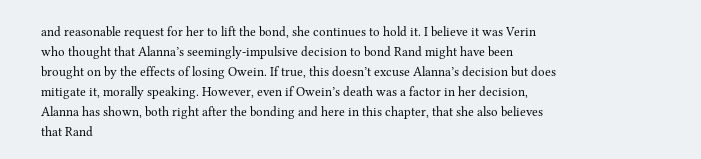and reasonable request for her to lift the bond, she continues to hold it. I believe it was Verin who thought that Alanna’s seemingly-impulsive decision to bond Rand might have been brought on by the effects of losing Owein. If true, this doesn’t excuse Alanna’s decision but does mitigate it, morally speaking. However, even if Owein’s death was a factor in her decision, Alanna has shown, both right after the bonding and here in this chapter, that she also believes that Rand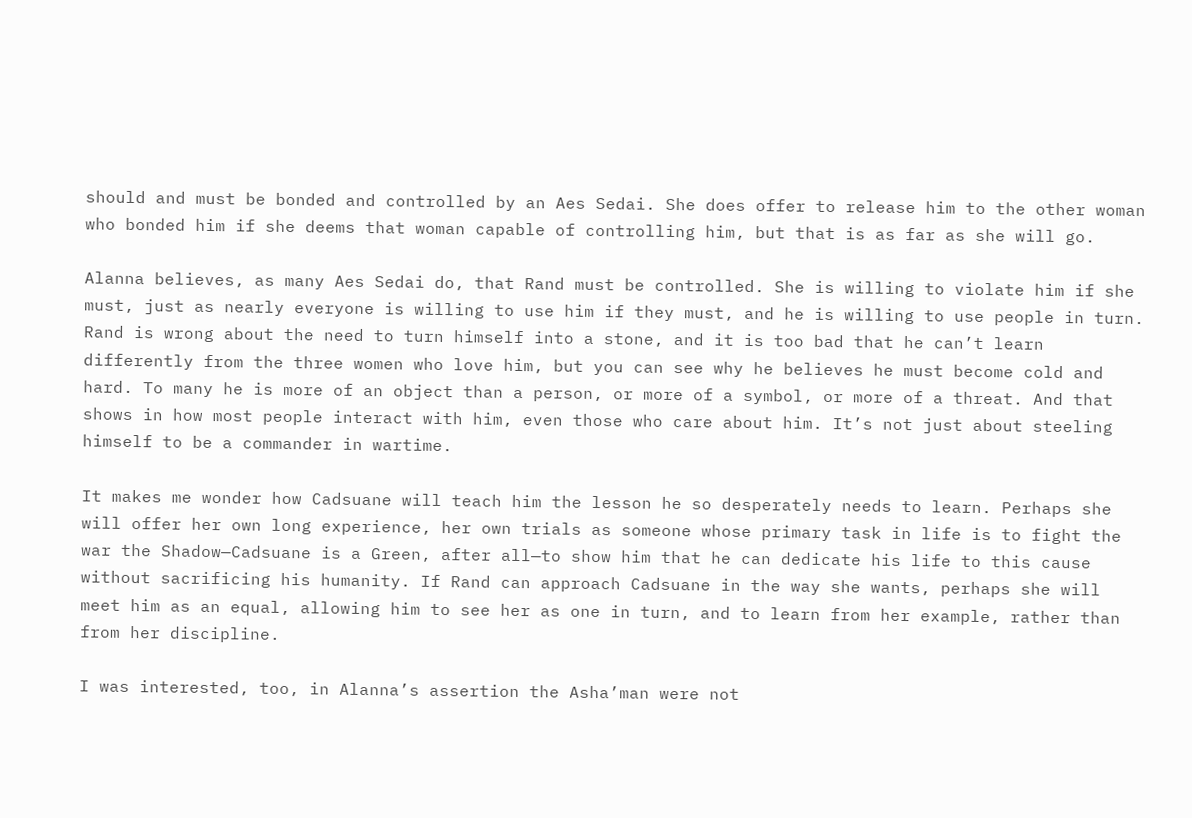should and must be bonded and controlled by an Aes Sedai. She does offer to release him to the other woman who bonded him if she deems that woman capable of controlling him, but that is as far as she will go.

Alanna believes, as many Aes Sedai do, that Rand must be controlled. She is willing to violate him if she must, just as nearly everyone is willing to use him if they must, and he is willing to use people in turn. Rand is wrong about the need to turn himself into a stone, and it is too bad that he can’t learn differently from the three women who love him, but you can see why he believes he must become cold and hard. To many he is more of an object than a person, or more of a symbol, or more of a threat. And that shows in how most people interact with him, even those who care about him. It’s not just about steeling himself to be a commander in wartime.

It makes me wonder how Cadsuane will teach him the lesson he so desperately needs to learn. Perhaps she will offer her own long experience, her own trials as someone whose primary task in life is to fight the war the Shadow—Cadsuane is a Green, after all—to show him that he can dedicate his life to this cause without sacrificing his humanity. If Rand can approach Cadsuane in the way she wants, perhaps she will meet him as an equal, allowing him to see her as one in turn, and to learn from her example, rather than from her discipline.

I was interested, too, in Alanna’s assertion the Asha’man were not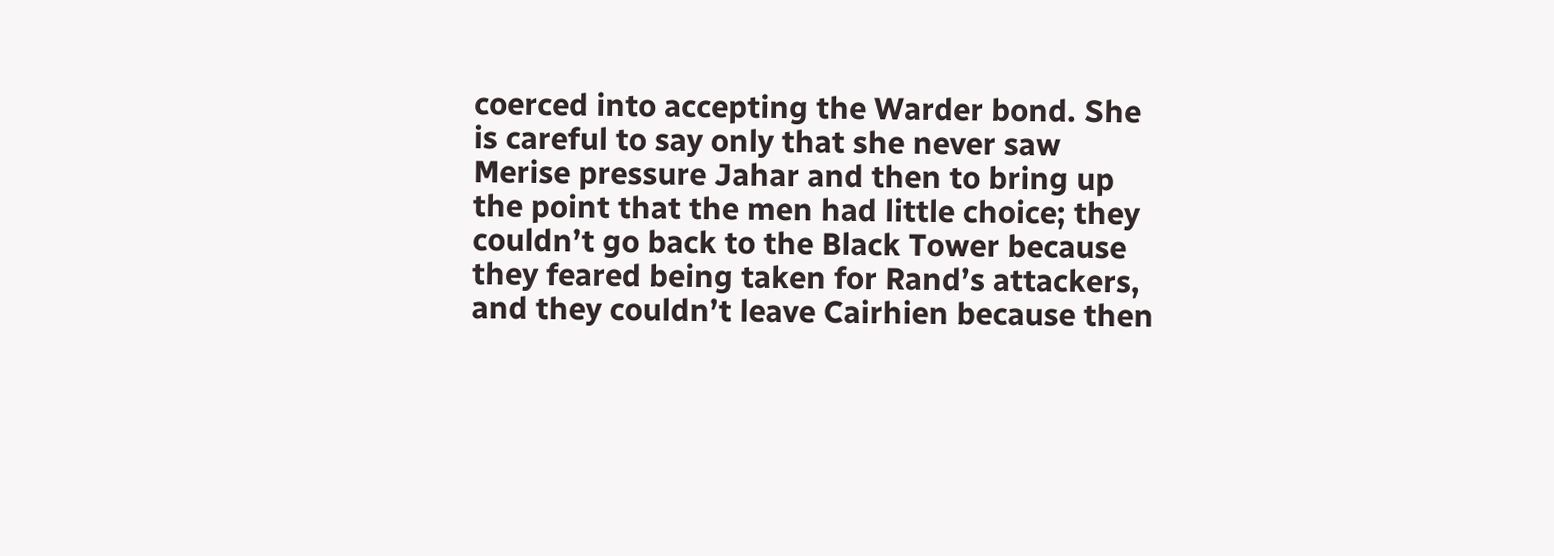coerced into accepting the Warder bond. She is careful to say only that she never saw Merise pressure Jahar and then to bring up the point that the men had little choice; they couldn’t go back to the Black Tower because they feared being taken for Rand’s attackers, and they couldn’t leave Cairhien because then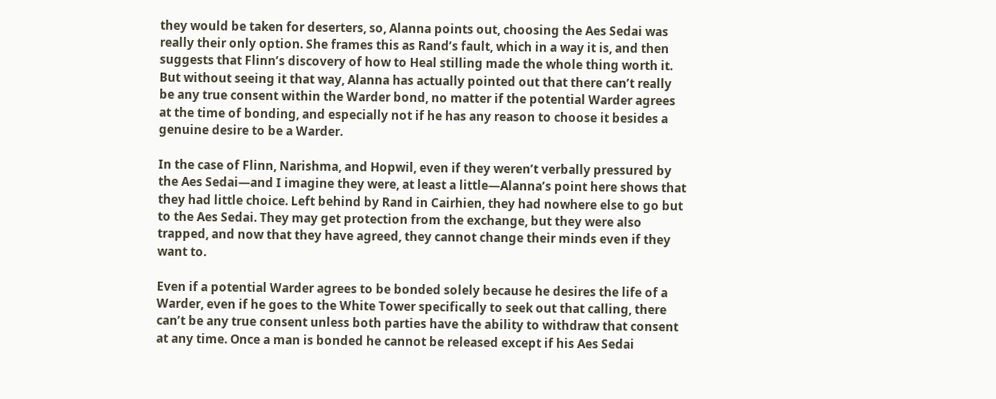they would be taken for deserters, so, Alanna points out, choosing the Aes Sedai was really their only option. She frames this as Rand’s fault, which in a way it is, and then suggests that Flinn’s discovery of how to Heal stilling made the whole thing worth it. But without seeing it that way, Alanna has actually pointed out that there can’t really be any true consent within the Warder bond, no matter if the potential Warder agrees at the time of bonding, and especially not if he has any reason to choose it besides a genuine desire to be a Warder.

In the case of Flinn, Narishma, and Hopwil, even if they weren’t verbally pressured by the Aes Sedai—and I imagine they were, at least a little—Alanna’s point here shows that they had little choice. Left behind by Rand in Cairhien, they had nowhere else to go but to the Aes Sedai. They may get protection from the exchange, but they were also trapped, and now that they have agreed, they cannot change their minds even if they want to.

Even if a potential Warder agrees to be bonded solely because he desires the life of a Warder, even if he goes to the White Tower specifically to seek out that calling, there can’t be any true consent unless both parties have the ability to withdraw that consent at any time. Once a man is bonded he cannot be released except if his Aes Sedai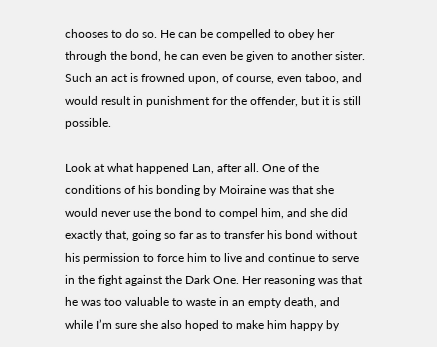chooses to do so. He can be compelled to obey her through the bond, he can even be given to another sister. Such an act is frowned upon, of course, even taboo, and would result in punishment for the offender, but it is still possible.

Look at what happened Lan, after all. One of the conditions of his bonding by Moiraine was that she would never use the bond to compel him, and she did exactly that, going so far as to transfer his bond without his permission to force him to live and continue to serve in the fight against the Dark One. Her reasoning was that he was too valuable to waste in an empty death, and while I’m sure she also hoped to make him happy by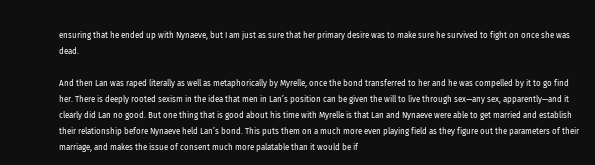ensuring that he ended up with Nynaeve, but I am just as sure that her primary desire was to make sure he survived to fight on once she was dead.

And then Lan was raped literally as well as metaphorically by Myrelle, once the bond transferred to her and he was compelled by it to go find her. There is deeply rooted sexism in the idea that men in Lan’s position can be given the will to live through sex—any sex, apparently—and it clearly did Lan no good. But one thing that is good about his time with Myrelle is that Lan and Nynaeve were able to get married and establish their relationship before Nynaeve held Lan’s bond. This puts them on a much more even playing field as they figure out the parameters of their marriage, and makes the issue of consent much more palatable than it would be if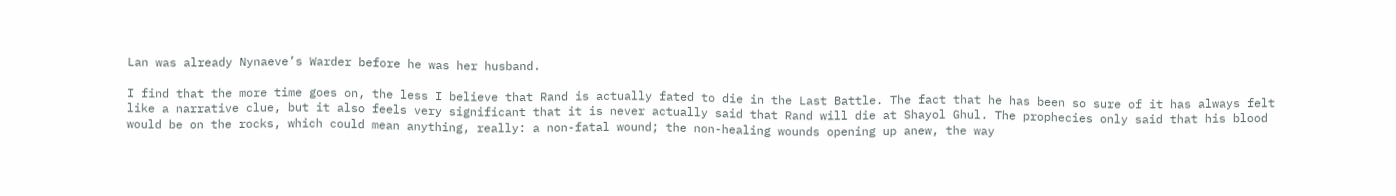Lan was already Nynaeve’s Warder before he was her husband.

I find that the more time goes on, the less I believe that Rand is actually fated to die in the Last Battle. The fact that he has been so sure of it has always felt like a narrative clue, but it also feels very significant that it is never actually said that Rand will die at Shayol Ghul. The prophecies only said that his blood would be on the rocks, which could mean anything, really: a non-fatal wound; the non-healing wounds opening up anew, the way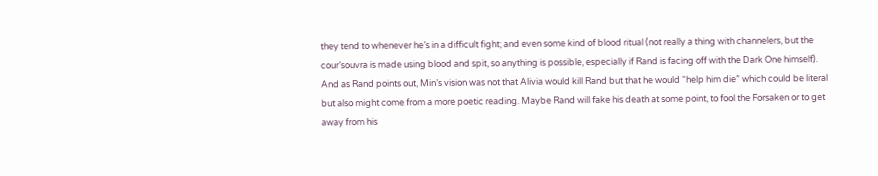they tend to whenever he’s in a difficult fight; and even some kind of blood ritual (not really a thing with channelers, but the cour’souvra is made using blood and spit, so anything is possible, especially if Rand is facing off with the Dark One himself). And as Rand points out, Min’s vision was not that Alivia would kill Rand but that he would “help him die” which could be literal but also might come from a more poetic reading. Maybe Rand will fake his death at some point, to fool the Forsaken or to get away from his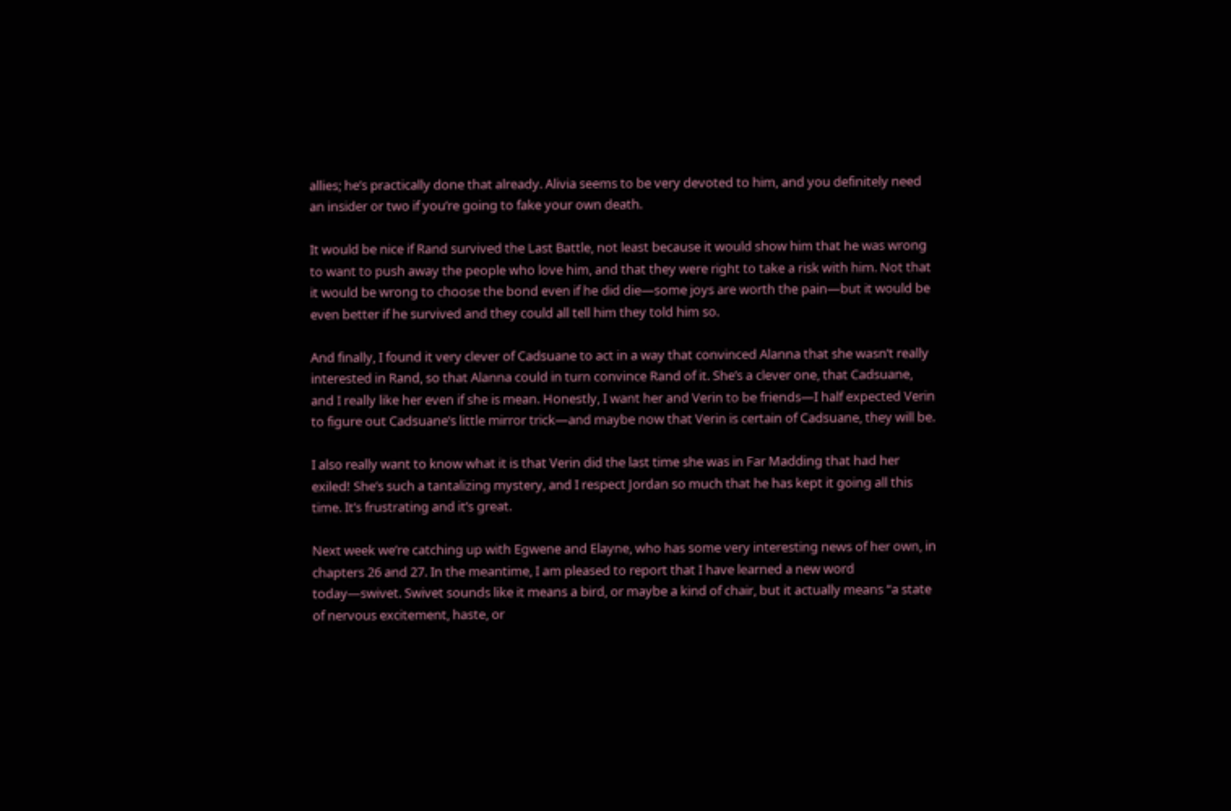allies; he’s practically done that already. Alivia seems to be very devoted to him, and you definitely need an insider or two if you’re going to fake your own death.

It would be nice if Rand survived the Last Battle, not least because it would show him that he was wrong to want to push away the people who love him, and that they were right to take a risk with him. Not that it would be wrong to choose the bond even if he did die—some joys are worth the pain—but it would be even better if he survived and they could all tell him they told him so.

And finally, I found it very clever of Cadsuane to act in a way that convinced Alanna that she wasn’t really interested in Rand, so that Alanna could in turn convince Rand of it. She’s a clever one, that Cadsuane, and I really like her even if she is mean. Honestly, I want her and Verin to be friends—I half expected Verin to figure out Cadsuane’s little mirror trick—and maybe now that Verin is certain of Cadsuane, they will be.

I also really want to know what it is that Verin did the last time she was in Far Madding that had her exiled! She’s such a tantalizing mystery, and I respect Jordan so much that he has kept it going all this time. It’s frustrating and it’s great.

Next week we’re catching up with Egwene and Elayne, who has some very interesting news of her own, in chapters 26 and 27. In the meantime, I am pleased to report that I have learned a new word today—swivet. Swivet sounds like it means a bird, or maybe a kind of chair, but it actually means “a state of nervous excitement, haste, or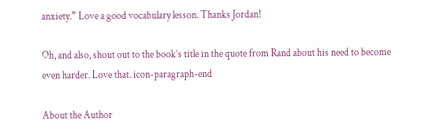anxiety.” Love a good vocabulary lesson. Thanks Jordan!

Oh, and also, shout out to the book’s title in the quote from Rand about his need to become even harder. Love that. icon-paragraph-end

About the Author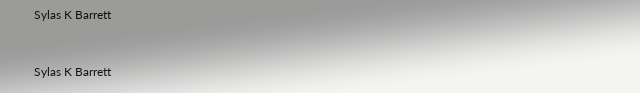Sylas K Barrett


Sylas K Barrett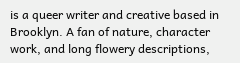is a queer writer and creative based in Brooklyn. A fan of nature, character work, and long flowery descriptions,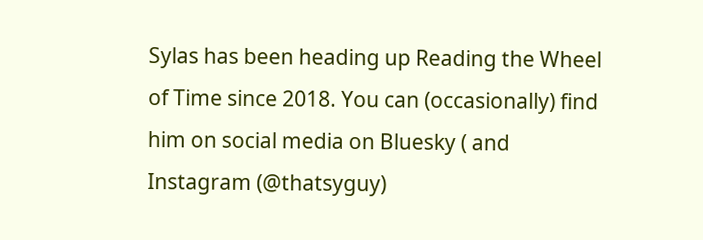Sylas has been heading up Reading the Wheel of Time since 2018. You can (occasionally) find him on social media on Bluesky ( and Instagram (@thatsyguy)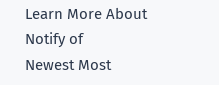Learn More About
Notify of
Newest Most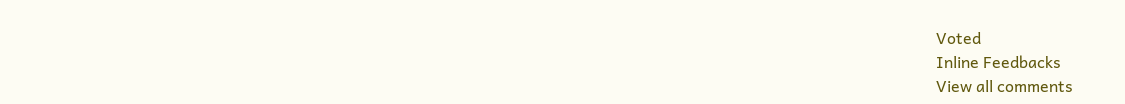Voted
Inline Feedbacks
View all comments